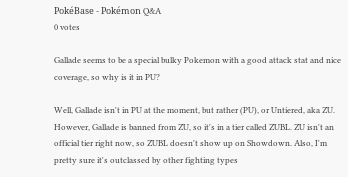PokéBase - Pokémon Q&A
0 votes

Gallade seems to be a special bulky Pokemon with a good attack stat and nice coverage, so why is it in PU?

Well, Gallade isn't in PU at the moment, but rather (PU), or Untiered, aka ZU. However, Gallade is banned from ZU, so it's in a tier called ZUBL. ZU isn't an official tier right now, so ZUBL doesn't show up on Showdown. Also, I'm pretty sure it's outclassed by other fighting types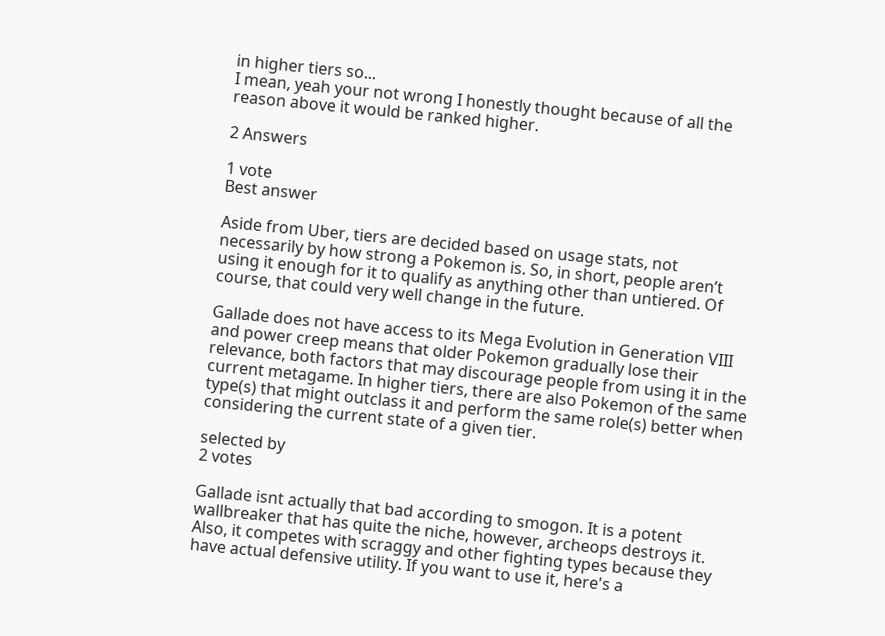in higher tiers so...
I mean, yeah your not wrong I honestly thought because of all the reason above it would be ranked higher.

2 Answers

1 vote
Best answer

Aside from Uber, tiers are decided based on usage stats, not necessarily by how strong a Pokemon is. So, in short, people aren’t using it enough for it to qualify as anything other than untiered. Of course, that could very well change in the future.

Gallade does not have access to its Mega Evolution in Generation VIII and power creep means that older Pokemon gradually lose their relevance, both factors that may discourage people from using it in the current metagame. In higher tiers, there are also Pokemon of the same type(s) that might outclass it and perform the same role(s) better when considering the current state of a given tier.

selected by
2 votes

Gallade isnt actually that bad according to smogon. It is a potent wallbreaker that has quite the niche, however, archeops destroys it. Also, it competes with scraggy and other fighting types because they have actual defensive utility. If you want to use it, here's a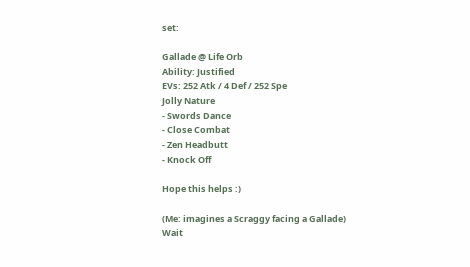set:

Gallade @ Life Orb
Ability: Justified
EVs: 252 Atk / 4 Def / 252 Spe
Jolly Nature
- Swords Dance
- Close Combat
- Zen Headbutt
- Knock Off

Hope this helps :)

(Me: imagines a Scraggy facing a Gallade)
Wait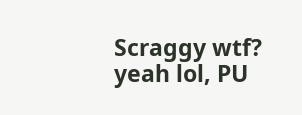Scraggy wtf?
yeah lol, PU